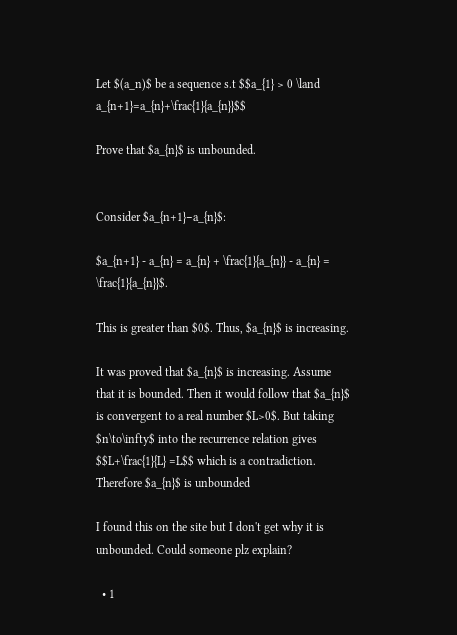Let $(a_n)$ be a sequence s.t $$a_{1} > 0 \land a_{n+1}=a_{n}+\frac{1}{a_{n}}$$

Prove that $a_{n}$ is unbounded.


Consider $a_{n+1}−a_{n}$:

$a_{n+1} - a_{n} = a_{n} + \frac{1}{a_{n}} - a_{n} = \frac{1}{a_{n}}$.

This is greater than $0$. Thus, $a_{n}$ is increasing.

It was proved that $a_{n}$ is increasing. Assume that it is bounded. Then it would follow that $a_{n}$ is convergent to a real number $L>0$. But taking $n\to\infty$ into the recurrence relation gives $$L+\frac{1}{L} =L$$ which is a contradiction. Therefore $a_{n}$ is unbounded

I found this on the site but I don't get why it is unbounded. Could someone plz explain?

  • 1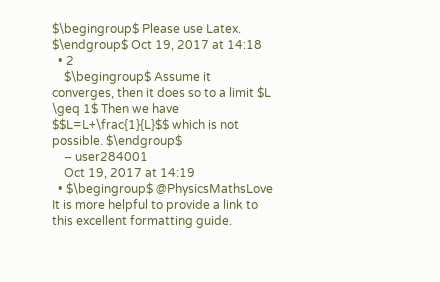$\begingroup$ Please use Latex. $\endgroup$ Oct 19, 2017 at 14:18
  • 2
    $\begingroup$ Assume it converges, then it does so to a limit $L \geq 1$ Then we have $$L=L+\frac{1}{L}$$ which is not possible. $\endgroup$
    – user284001
    Oct 19, 2017 at 14:19
  • $\begingroup$ @PhysicsMathsLove It is more helpful to provide a link to this excellent formatting guide.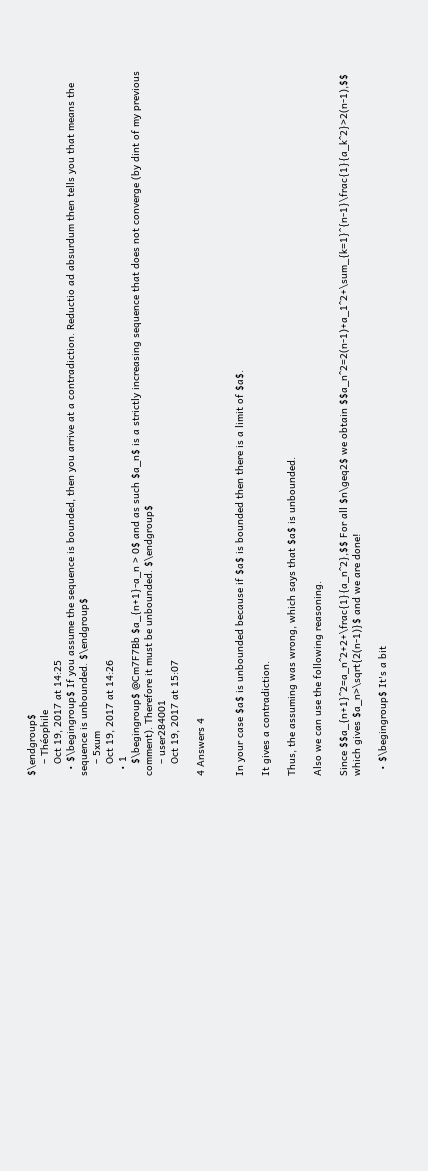$\endgroup$
    – Théophile
    Oct 19, 2017 at 14:25
  • $\begingroup$ If you assume the sequence is bounded, then you arrive at a contradiction. Reductio ad absurdum then tells you that means the sequence is unbounded. $\endgroup$
    – 5xum
    Oct 19, 2017 at 14:26
  • 1
    $\begingroup$ @Cm7F7Bb $a_{n+1}-a_n > 0$ and as such $a_n$ is a strictly increasing sequence that does not converge (by dint of my previous comment). Therefore it must be unbounded. $\endgroup$
    – user284001
    Oct 19, 2017 at 15:07

4 Answers 4


In your case $a$ is unbounded because if $a$ is bounded then there is a limit of $a$.

It gives a contradiction.

Thus, the assuming was wrong, which says that $a$ is unbounded.

Also we can use the following reasoning.

Since $$a_{n+1}^2=a_n^2+2+\frac{1}{a_n^2},$$ For all $n\geq2$ we obtain $$a_n^2=2(n-1)+a_1^2+\sum_{k=1}^{n-1}\frac{1}{a_k^2}>2(n-1),$$ which gives $a_n>\sqrt{2(n-1)}$ and we are done!

  • $\begingroup$ It's a bit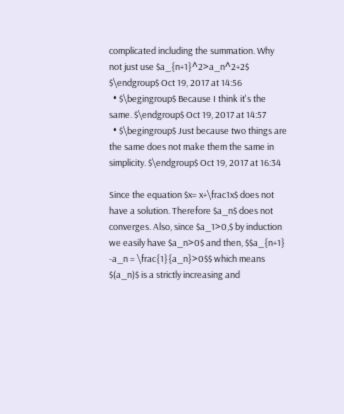complicated including the summation. Why not just use $a_{n+1}^2>a_n^2+2$ $\endgroup$ Oct 19, 2017 at 14:56
  • $\begingroup$ Because I think it's the same. $\endgroup$ Oct 19, 2017 at 14:57
  • $\begingroup$ Just because two things are the same does not make them the same in simplicity. $\endgroup$ Oct 19, 2017 at 16:34

Since the equation $x= x+\frac1x$ does not have a solution. Therefore $a_n$ does not converges. Also, since $a_1>0,$ by induction we easily have $a_n>0$ and then, $$a_{n+1} -a_n = \frac{1}{a_n}>0$$ which means $(a_n)$ is a strictly increasing and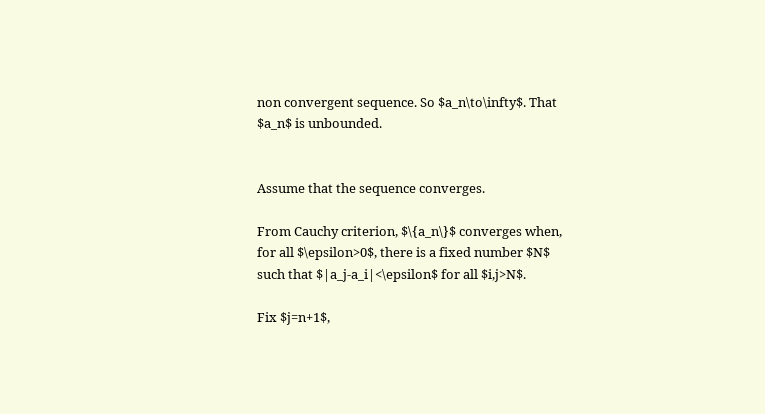non convergent sequence. So $a_n\to\infty$. That $a_n$ is unbounded.


Assume that the sequence converges.

From Cauchy criterion, $\{a_n\}$ converges when, for all $\epsilon>0$, there is a fixed number $N$ such that $|a_j-a_i|<\epsilon$ for all $i,j>N$.

Fix $j=n+1$,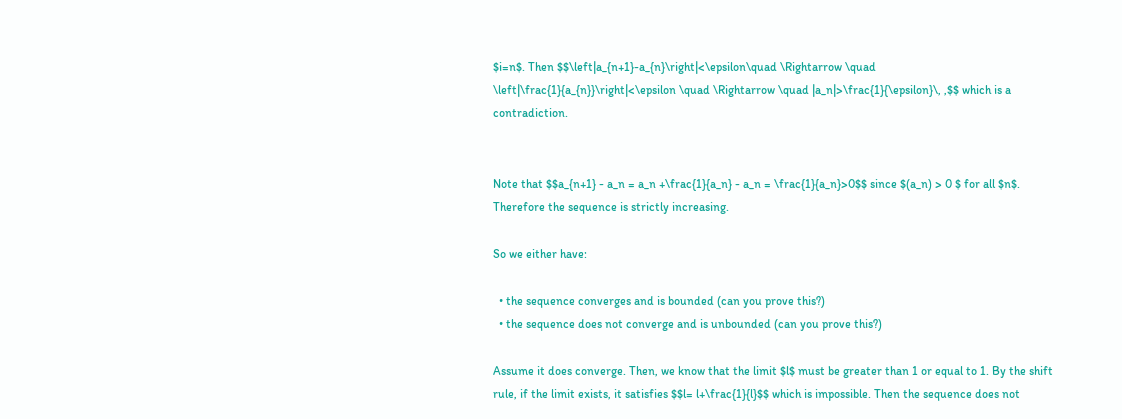$i=n$. Then $$\left|a_{n+1}-a_{n}\right|<\epsilon\quad \Rightarrow \quad \left|\frac{1}{a_{n}}\right|<\epsilon \quad \Rightarrow \quad |a_n|>\frac{1}{\epsilon}\, ,$$ which is a contradiction.


Note that $$a_{n+1} - a_n = a_n +\frac{1}{a_n} - a_n = \frac{1}{a_n}>0$$ since $(a_n) > 0 $ for all $n$. Therefore the sequence is strictly increasing.

So we either have:

  • the sequence converges and is bounded (can you prove this?)
  • the sequence does not converge and is unbounded (can you prove this?)

Assume it does converge. Then, we know that the limit $l$ must be greater than 1 or equal to 1. By the shift rule, if the limit exists, it satisfies $$l= l+\frac{1}{l}$$ which is impossible. Then the sequence does not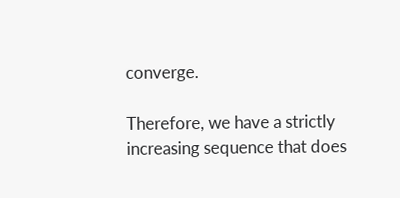converge.

Therefore, we have a strictly increasing sequence that does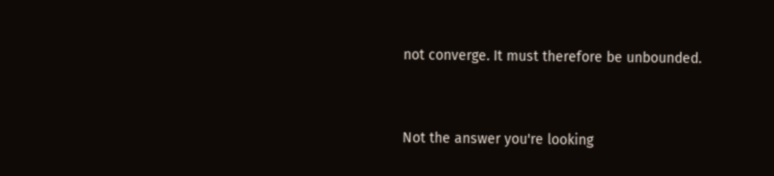not converge. It must therefore be unbounded.


Not the answer you're looking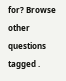for? Browse other questions tagged .